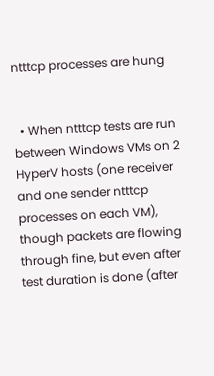ntttcp processes are hung


  • When ntttcp tests are run between Windows VMs on 2 HyperV hosts (one receiver and one sender ntttcp processes on each VM), though packets are flowing through fine, but even after test duration is done (after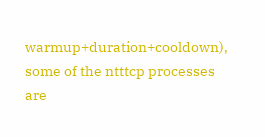warmup+duration+cooldown), some of the ntttcp processes are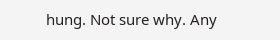hung. Not sure why. Any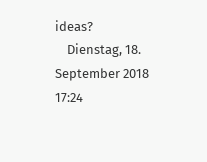ideas?
    Dienstag, 18. September 2018 17:24